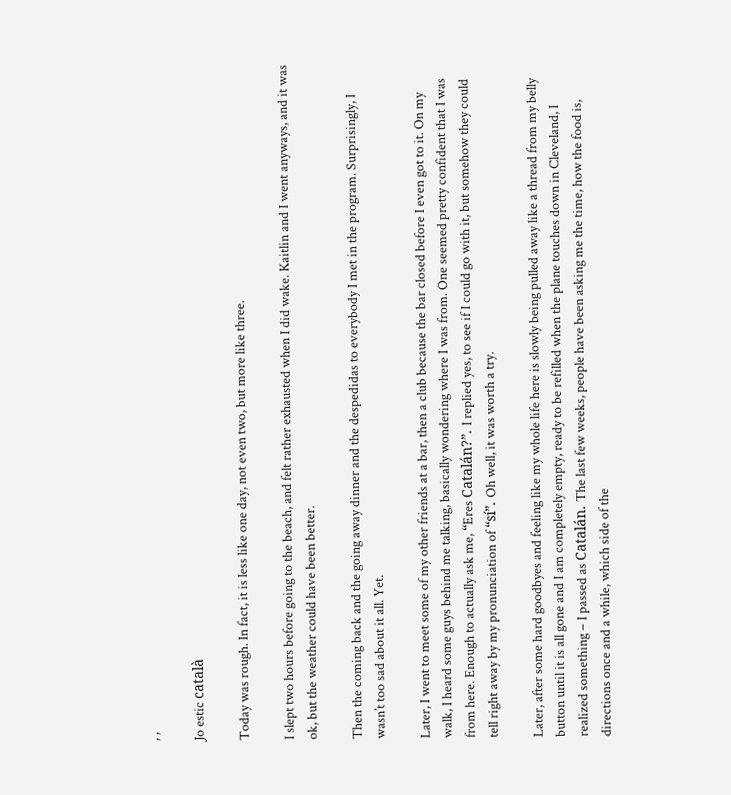, ,

Jo estic català

Today was rough. In fact, it is less like one day, not even two, but more like three.

I slept two hours before going to the beach, and felt rather exhausted when I did wake. Kaitlin and I went anyways, and it was ok, but the weather could have been better.

Then the coming back and the going away dinner and the despedidas to everybody I met in the program. Surprisingly, I wasn’t too sad about it all. Yet.

Later, I went to meet some of my other friends at a bar, then a club because the bar closed before I even got to it. On my walk, I heard some guys behind me talking, basically wondering where I was from. One seemed pretty confident that I was from here. Enough to actually ask me, “Eres Catalán?”. I replied yes, to see if I could go with it, but somehow they could tell right away by my pronunciation of “sí”. Oh well, it was worth a try.

Later, after some hard goodbyes and feeling like my whole life here is slowly being pulled away like a thread from my belly button until it is all gone and I am completely empty, ready to be refilled when the plane touches down in Cleveland, I realized something – I passed as Catalán. The last few weeks, people have been asking me the time, how the food is, directions once and a while, which side of the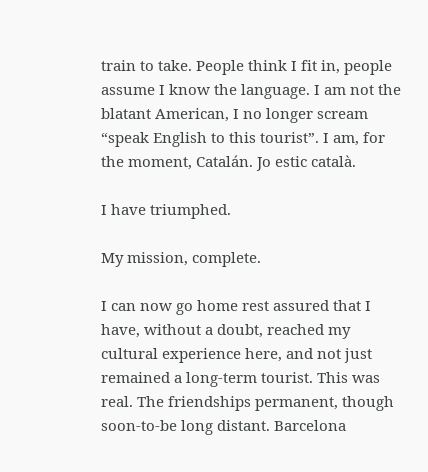train to take. People think I fit in, people assume I know the language. I am not the blatant American, I no longer scream “speak English to this tourist”. I am, for the moment, Catalán. Jo estic català.

I have triumphed.

My mission, complete.

I can now go home rest assured that I have, without a doubt, reached my cultural experience here, and not just remained a long-term tourist. This was real. The friendships permanent, though soon-to-be long distant. Barcelona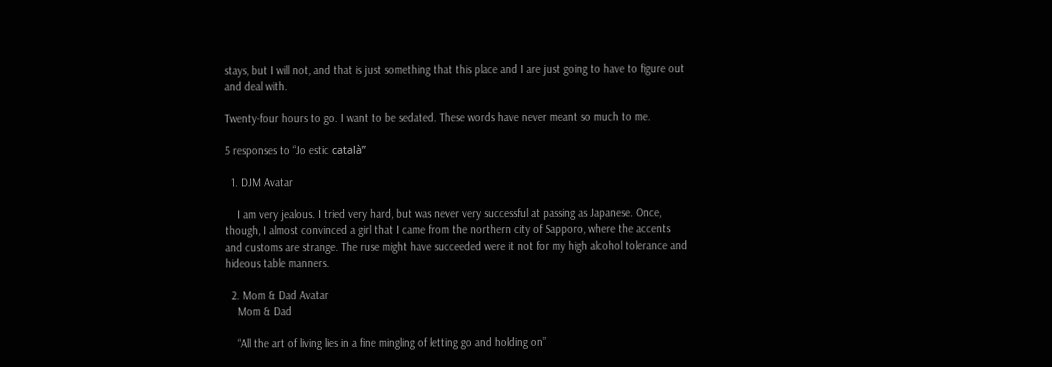stays, but I will not, and that is just something that this place and I are just going to have to figure out and deal with.

Twenty-four hours to go. I want to be sedated. These words have never meant so much to me.

5 responses to “Jo estic català”

  1. DJM Avatar

    I am very jealous. I tried very hard, but was never very successful at passing as Japanese. Once, though, I almost convinced a girl that I came from the northern city of Sapporo, where the accents and customs are strange. The ruse might have succeeded were it not for my high alcohol tolerance and hideous table manners.

  2. Mom & Dad Avatar
    Mom & Dad

    “All the art of living lies in a fine mingling of letting go and holding on”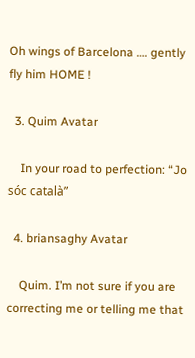Oh wings of Barcelona …. gently fly him HOME !

  3. Quim Avatar

    In your road to perfection: “Jo sóc català”

  4. briansaghy Avatar

    Quim. I’m not sure if you are correcting me or telling me that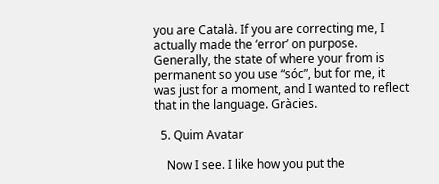you are Català. If you are correcting me, I actually made the ‘error’ on purpose. Generally, the state of where your from is permanent so you use “sóc”, but for me, it was just for a moment, and I wanted to reflect that in the language. Gràcies.

  5. Quim Avatar

    Now I see. I like how you put the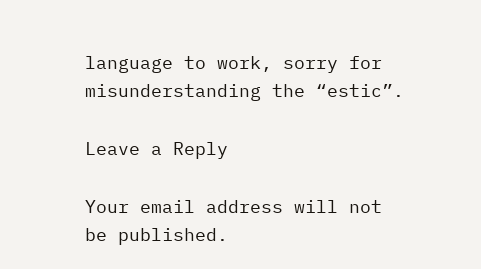language to work, sorry for misunderstanding the “estic”.

Leave a Reply

Your email address will not be published.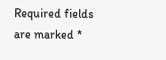Required fields are marked *